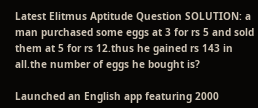Latest Elitmus Aptitude Question SOLUTION: a man purchased some eggs at 3 for rs 5 and sold them at 5 for rs 12.thus he gained rs 143 in all.the number of eggs he bought is?

Launched an English app featuring 2000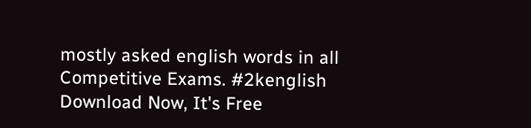mostly asked english words in all Competitive Exams. #2kenglish Download Now, It's Free